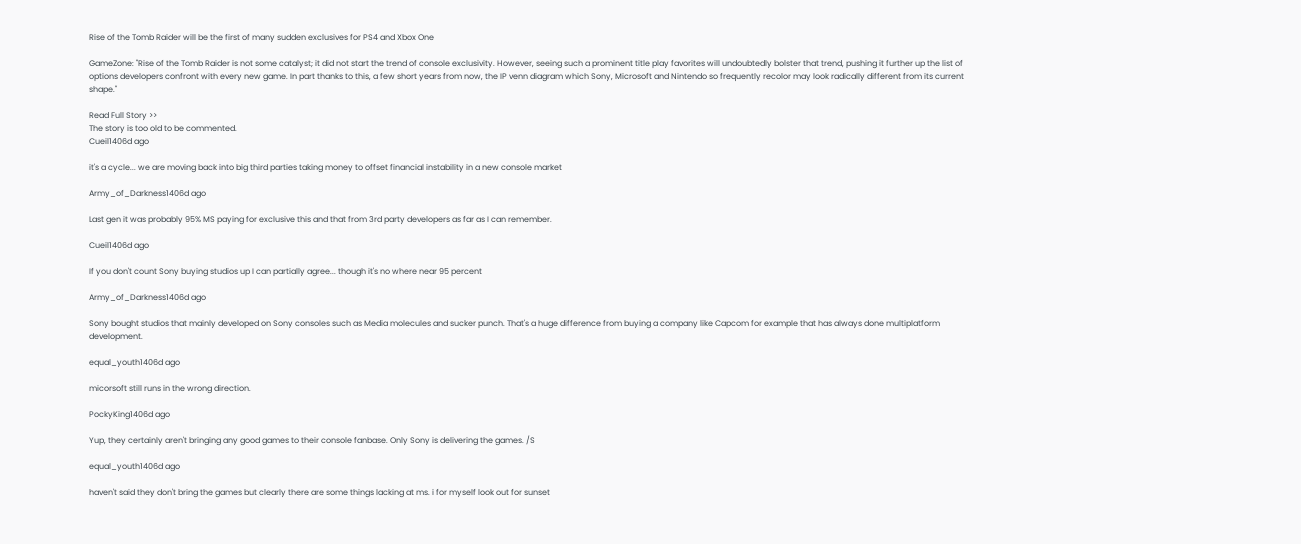Rise of the Tomb Raider will be the first of many sudden exclusives for PS4 and Xbox One

GameZone: "Rise of the Tomb Raider is not some catalyst; it did not start the trend of console exclusivity. However, seeing such a prominent title play favorites will undoubtedly bolster that trend, pushing it further up the list of options developers confront with every new game. In part thanks to this, a few short years from now, the IP venn diagram which Sony, Microsoft and Nintendo so frequently recolor may look radically different from its current shape."

Read Full Story >>
The story is too old to be commented.
Cueil1406d ago

it's a cycle... we are moving back into big third parties taking money to offset financial instability in a new console market

Army_of_Darkness1406d ago

Last gen it was probably 95% MS paying for exclusive this and that from 3rd party developers as far as I can remember.

Cueil1406d ago

If you don't count Sony buying studios up I can partially agree... though it's no where near 95 percent

Army_of_Darkness1406d ago

Sony bought studios that mainly developed on Sony consoles such as Media molecules and sucker punch. That's a huge difference from buying a company like Capcom for example that has always done multiplatform development.

equal_youth1406d ago

micorsoft still runs in the wrong direction.

PockyKing1406d ago

Yup, they certainly aren't bringing any good games to their console fanbase. Only Sony is delivering the games. /S

equal_youth1406d ago

haven't said they don't bring the games but clearly there are some things lacking at ms. i for myself look out for sunset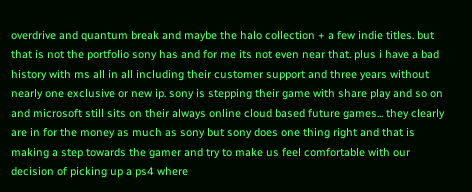overdrive and quantum break and maybe the halo collection + a few indie titles. but that is not the portfolio sony has and for me its not even near that. plus i have a bad history with ms all in all including their customer support and three years without nearly one exclusive or new ip. sony is stepping their game with share play and so on and microsoft still sits on their always online cloud based future games... they clearly are in for the money as much as sony but sony does one thing right and that is making a step towards the gamer and try to make us feel comfortable with our decision of picking up a ps4 where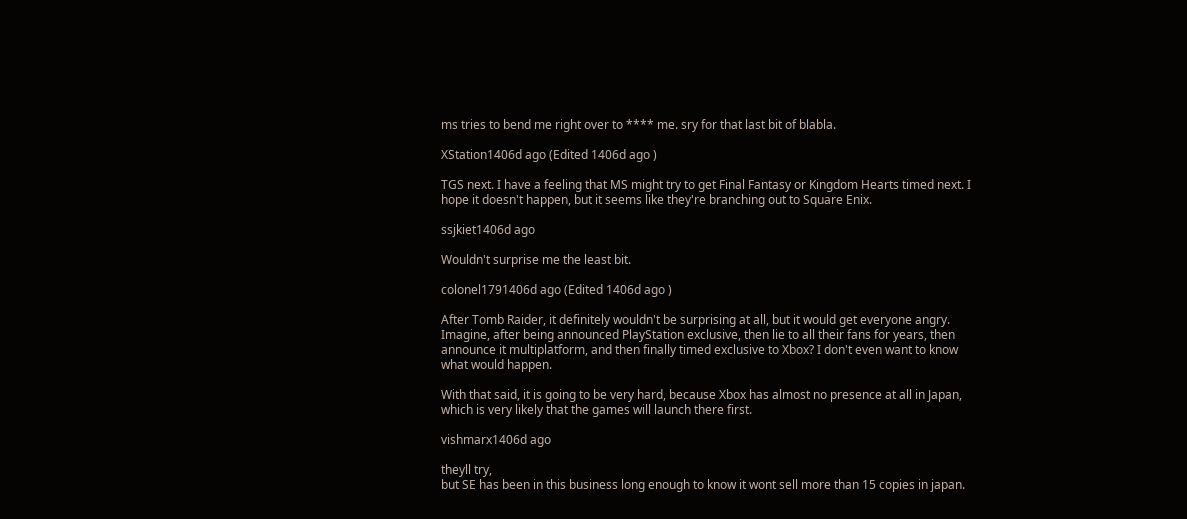ms tries to bend me right over to **** me. sry for that last bit of blabla.

XStation1406d ago (Edited 1406d ago )

TGS next. I have a feeling that MS might try to get Final Fantasy or Kingdom Hearts timed next. I hope it doesn't happen, but it seems like they're branching out to Square Enix.

ssjkiet1406d ago

Wouldn't surprise me the least bit.

colonel1791406d ago (Edited 1406d ago )

After Tomb Raider, it definitely wouldn't be surprising at all, but it would get everyone angry. Imagine, after being announced PlayStation exclusive, then lie to all their fans for years, then announce it multiplatform, and then finally timed exclusive to Xbox? I don't even want to know what would happen.

With that said, it is going to be very hard, because Xbox has almost no presence at all in Japan, which is very likely that the games will launch there first.

vishmarx1406d ago

theyll try,
but SE has been in this business long enough to know it wont sell more than 15 copies in japan.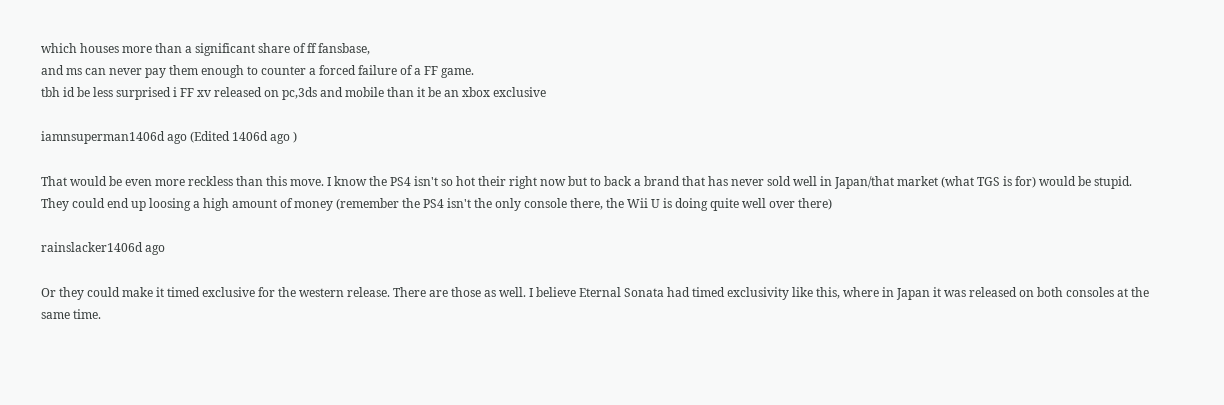which houses more than a significant share of ff fansbase,
and ms can never pay them enough to counter a forced failure of a FF game.
tbh id be less surprised i FF xv released on pc,3ds and mobile than it be an xbox exclusive

iamnsuperman1406d ago (Edited 1406d ago )

That would be even more reckless than this move. I know the PS4 isn't so hot their right now but to back a brand that has never sold well in Japan/that market (what TGS is for) would be stupid. They could end up loosing a high amount of money (remember the PS4 isn't the only console there, the Wii U is doing quite well over there)

rainslacker1406d ago

Or they could make it timed exclusive for the western release. There are those as well. I believe Eternal Sonata had timed exclusivity like this, where in Japan it was released on both consoles at the same time.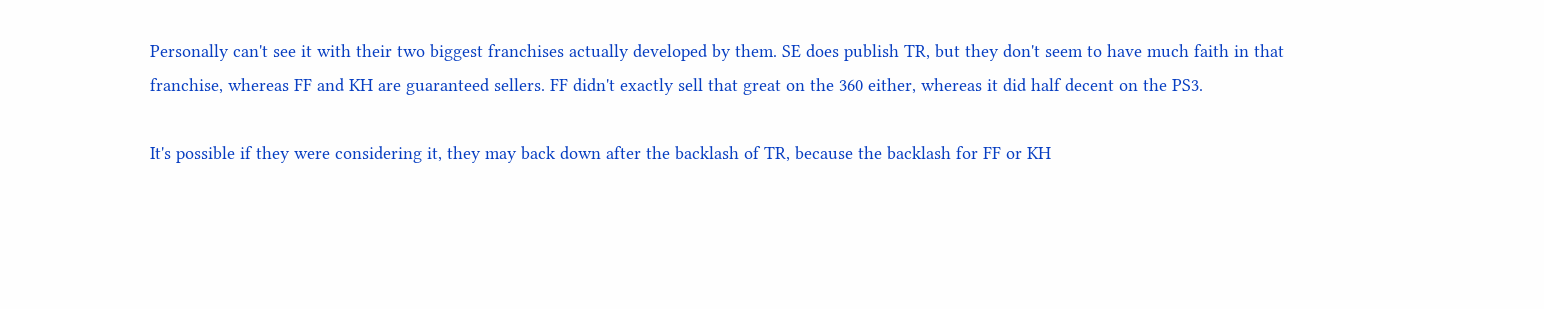Personally can't see it with their two biggest franchises actually developed by them. SE does publish TR, but they don't seem to have much faith in that franchise, whereas FF and KH are guaranteed sellers. FF didn't exactly sell that great on the 360 either, whereas it did half decent on the PS3.

It's possible if they were considering it, they may back down after the backlash of TR, because the backlash for FF or KH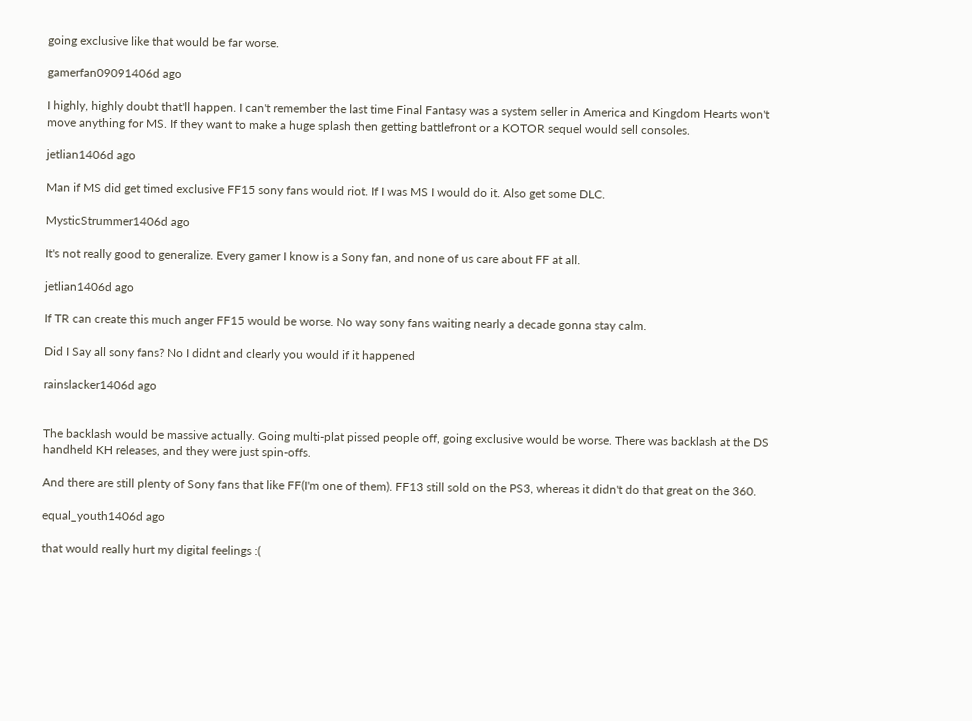going exclusive like that would be far worse.

gamerfan09091406d ago

I highly, highly doubt that'll happen. I can't remember the last time Final Fantasy was a system seller in America and Kingdom Hearts won't move anything for MS. If they want to make a huge splash then getting battlefront or a KOTOR sequel would sell consoles.

jetlian1406d ago

Man if MS did get timed exclusive FF15 sony fans would riot. If I was MS I would do it. Also get some DLC.

MysticStrummer1406d ago

It's not really good to generalize. Every gamer I know is a Sony fan, and none of us care about FF at all.

jetlian1406d ago

If TR can create this much anger FF15 would be worse. No way sony fans waiting nearly a decade gonna stay calm.

Did I Say all sony fans? No I didnt and clearly you would if it happened

rainslacker1406d ago


The backlash would be massive actually. Going multi-plat pissed people off, going exclusive would be worse. There was backlash at the DS handheld KH releases, and they were just spin-offs.

And there are still plenty of Sony fans that like FF(I'm one of them). FF13 still sold on the PS3, whereas it didn't do that great on the 360.

equal_youth1406d ago

that would really hurt my digital feelings :(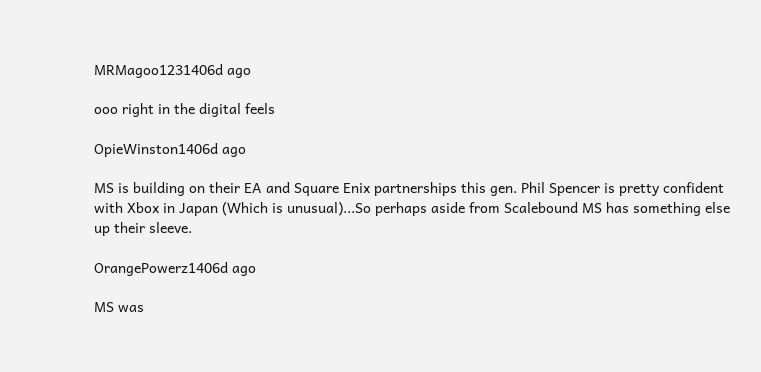MRMagoo1231406d ago

ooo right in the digital feels

OpieWinston1406d ago

MS is building on their EA and Square Enix partnerships this gen. Phil Spencer is pretty confident with Xbox in Japan (Which is unusual)...So perhaps aside from Scalebound MS has something else up their sleeve.

OrangePowerz1406d ago

MS was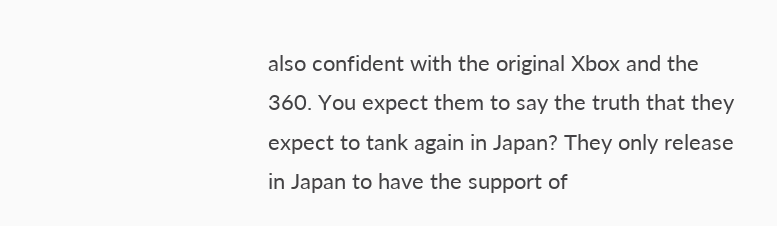also confident with the original Xbox and the 360. You expect them to say the truth that they expect to tank again in Japan? They only release in Japan to have the support of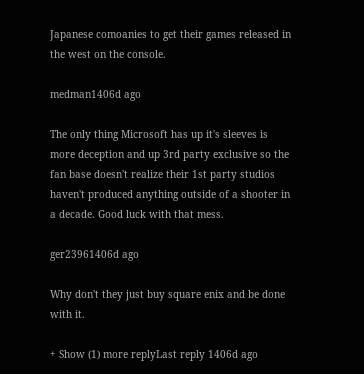Japanese comoanies to get their games released in the west on the console.

medman1406d ago

The only thing Microsoft has up it's sleeves is more deception and up 3rd party exclusive so the fan base doesn't realize their 1st party studios haven't produced anything outside of a shooter in a decade. Good luck with that mess.

ger23961406d ago

Why don't they just buy square enix and be done with it.

+ Show (1) more replyLast reply 1406d ago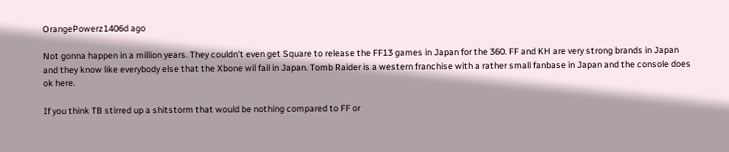OrangePowerz1406d ago

Not gonna happen in a million years. They couldn't even get Square to release the FF13 games in Japan for the 360. FF and KH are very strong brands in Japan and they know like everybody else that the Xbone wil fail in Japan. Tomb Raider is a western franchise with a rather small fanbase in Japan and the console does ok here.

If you think TB stirred up a shitstorm that would be nothing compared to FF or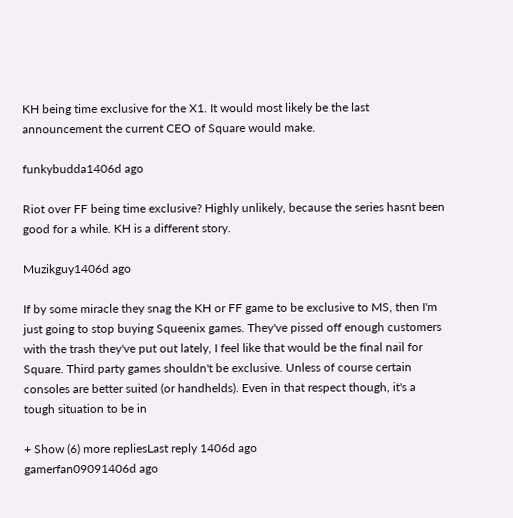KH being time exclusive for the X1. It would most likely be the last announcement the current CEO of Square would make.

funkybudda1406d ago

Riot over FF being time exclusive? Highly unlikely, because the series hasnt been good for a while. KH is a different story.

Muzikguy1406d ago

If by some miracle they snag the KH or FF game to be exclusive to MS, then I'm just going to stop buying Squeenix games. They've pissed off enough customers with the trash they've put out lately, I feel like that would be the final nail for Square. Third party games shouldn't be exclusive. Unless of course certain consoles are better suited (or handhelds). Even in that respect though, it's a tough situation to be in

+ Show (6) more repliesLast reply 1406d ago
gamerfan09091406d ago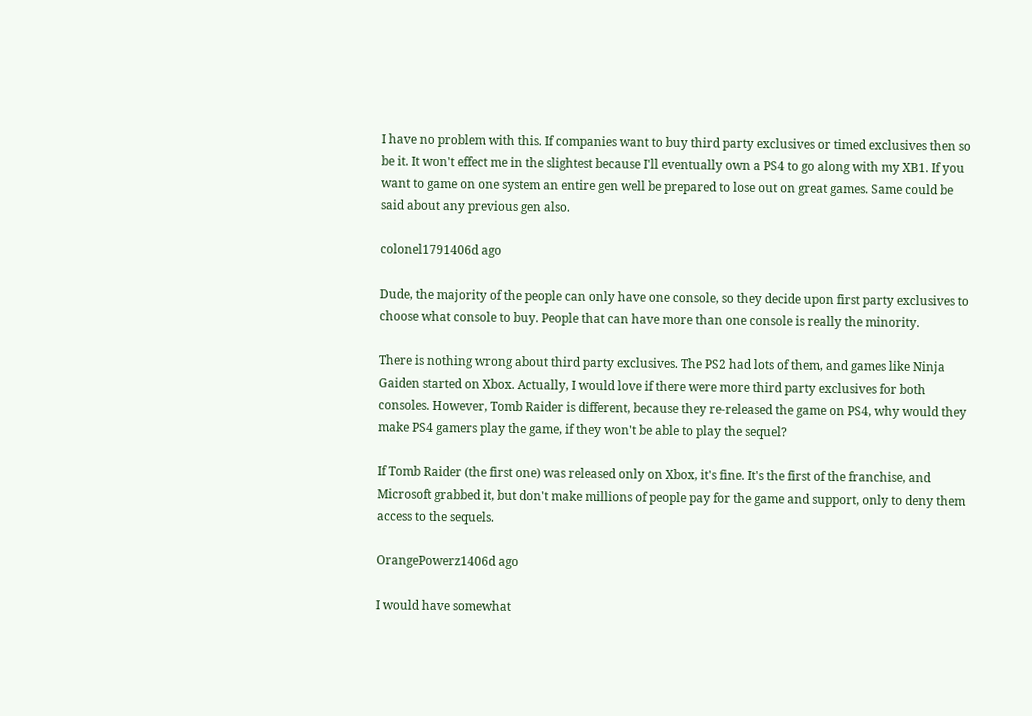I have no problem with this. If companies want to buy third party exclusives or timed exclusives then so be it. It won't effect me in the slightest because I'll eventually own a PS4 to go along with my XB1. If you want to game on one system an entire gen well be prepared to lose out on great games. Same could be said about any previous gen also.

colonel1791406d ago

Dude, the majority of the people can only have one console, so they decide upon first party exclusives to choose what console to buy. People that can have more than one console is really the minority.

There is nothing wrong about third party exclusives. The PS2 had lots of them, and games like Ninja Gaiden started on Xbox. Actually, I would love if there were more third party exclusives for both consoles. However, Tomb Raider is different, because they re-released the game on PS4, why would they make PS4 gamers play the game, if they won't be able to play the sequel?

If Tomb Raider (the first one) was released only on Xbox, it's fine. It's the first of the franchise, and Microsoft grabbed it, but don't make millions of people pay for the game and support, only to deny them access to the sequels.

OrangePowerz1406d ago

I would have somewhat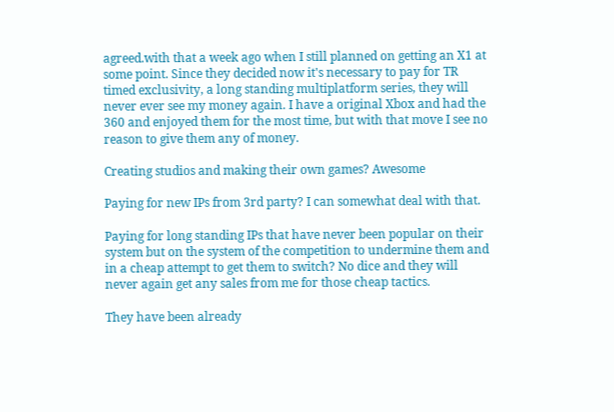agreed.with that a week ago when I still planned on getting an X1 at some point. Since they decided now it's necessary to pay for TR timed exclusivity, a long standing multiplatform series, they will never ever see my money again. I have a original Xbox and had the 360 and enjoyed them for the most time, but with that move I see no reason to give them any of money.

Creating studios and making their own games? Awesome

Paying for new IPs from 3rd party? I can somewhat deal with that.

Paying for long standing IPs that have never been popular on their system but on the system of the competition to undermine them and in a cheap attempt to get them to switch? No dice and they will never again get any sales from me for those cheap tactics.

They have been already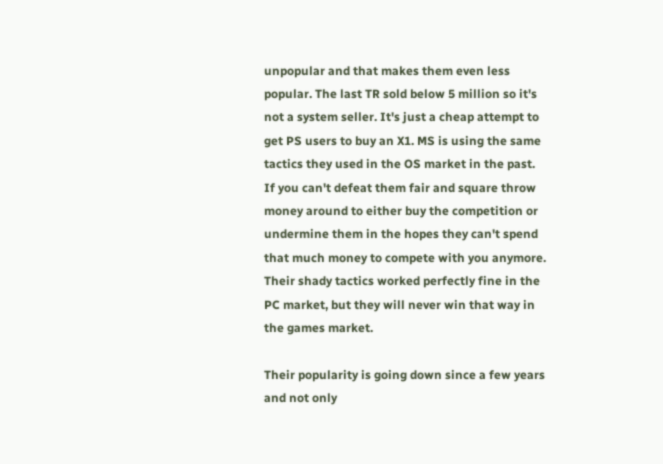unpopular and that makes them even less popular. The last TR sold below 5 million so it's not a system seller. It's just a cheap attempt to get PS users to buy an X1. MS is using the same tactics they used in the OS market in the past. If you can't defeat them fair and square throw money around to either buy the competition or undermine them in the hopes they can't spend that much money to compete with you anymore. Their shady tactics worked perfectly fine in the PC market, but they will never win that way in the games market.

Their popularity is going down since a few years and not only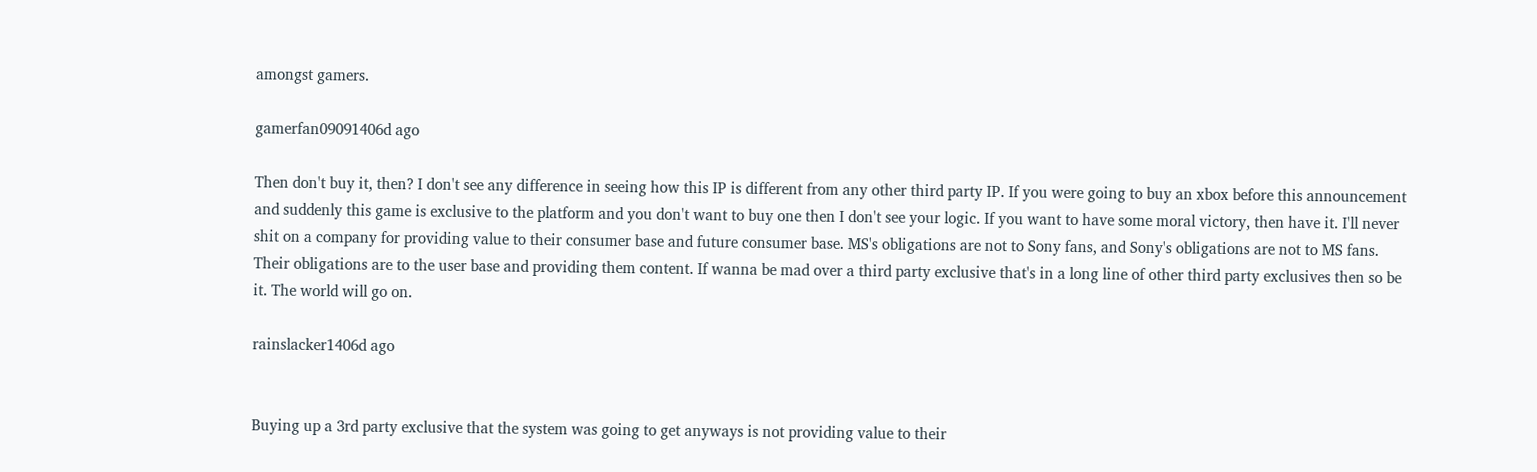amongst gamers.

gamerfan09091406d ago

Then don't buy it, then? I don't see any difference in seeing how this IP is different from any other third party IP. If you were going to buy an xbox before this announcement and suddenly this game is exclusive to the platform and you don't want to buy one then I don't see your logic. If you want to have some moral victory, then have it. I'll never shit on a company for providing value to their consumer base and future consumer base. MS's obligations are not to Sony fans, and Sony's obligations are not to MS fans. Their obligations are to the user base and providing them content. If wanna be mad over a third party exclusive that's in a long line of other third party exclusives then so be it. The world will go on.

rainslacker1406d ago


Buying up a 3rd party exclusive that the system was going to get anyways is not providing value to their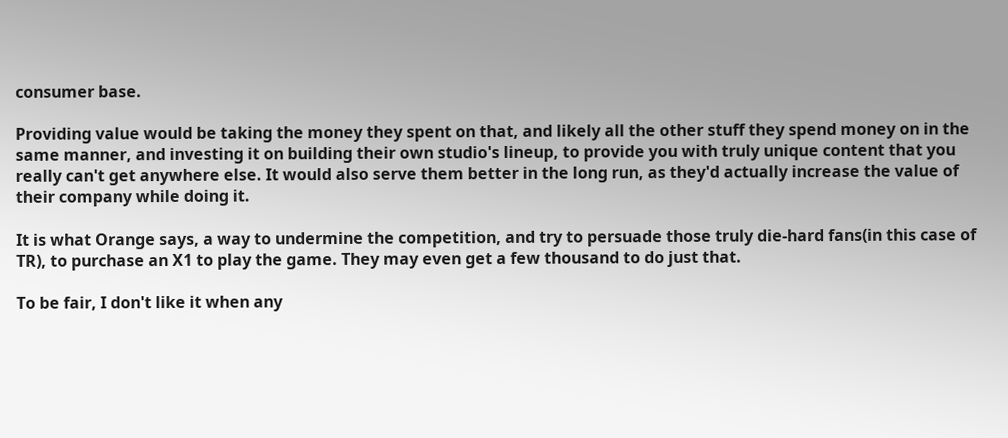consumer base.

Providing value would be taking the money they spent on that, and likely all the other stuff they spend money on in the same manner, and investing it on building their own studio's lineup, to provide you with truly unique content that you really can't get anywhere else. It would also serve them better in the long run, as they'd actually increase the value of their company while doing it.

It is what Orange says, a way to undermine the competition, and try to persuade those truly die-hard fans(in this case of TR), to purchase an X1 to play the game. They may even get a few thousand to do just that.

To be fair, I don't like it when any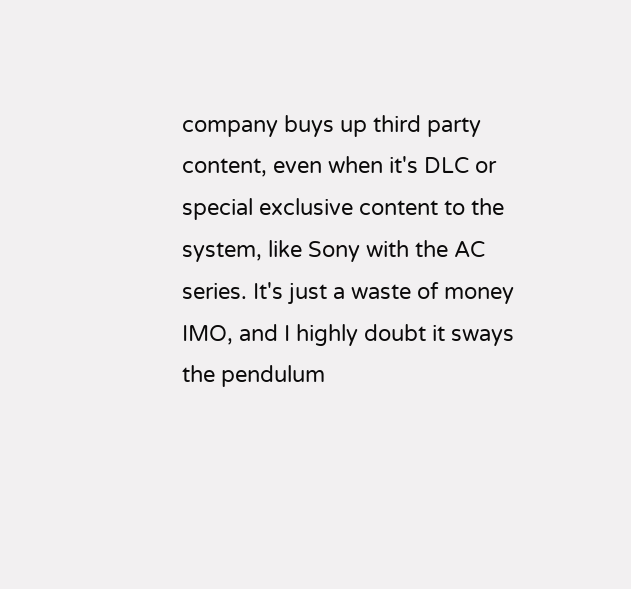company buys up third party content, even when it's DLC or special exclusive content to the system, like Sony with the AC series. It's just a waste of money IMO, and I highly doubt it sways the pendulum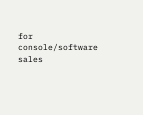for console/software sales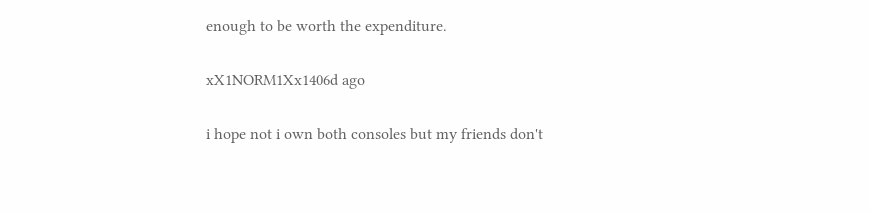enough to be worth the expenditure.

xX1NORM1Xx1406d ago

i hope not i own both consoles but my friends don't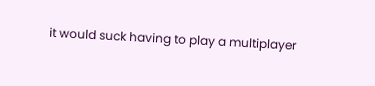it would suck having to play a multiplayer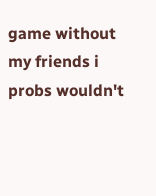game without my friends i probs wouldn't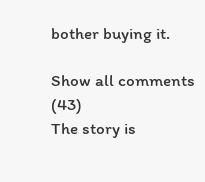bother buying it.

Show all comments (43)
The story is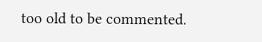too old to be commented.